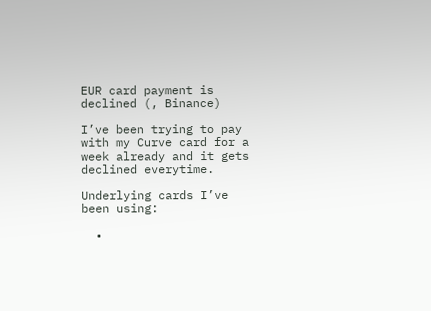EUR card payment is declined (, Binance)

I’ve been trying to pay with my Curve card for a week already and it gets declined everytime.

Underlying cards I’ve been using:

  •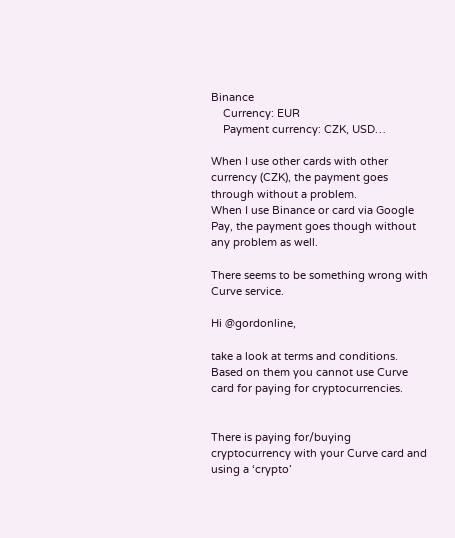Binance
    Currency: EUR
    Payment currency: CZK, USD…

When I use other cards with other currency (CZK), the payment goes through without a problem.
When I use Binance or card via Google Pay, the payment goes though without any problem as well.

There seems to be something wrong with Curve service.

Hi @gordonline,

take a look at terms and conditions. Based on them you cannot use Curve card for paying for cryptocurrencies.


There is paying for/buying cryptocurrency with your Curve card and using a ‘crypto’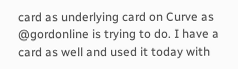card as underlying card on Curve as @gordonline is trying to do. I have a card as well and used it today with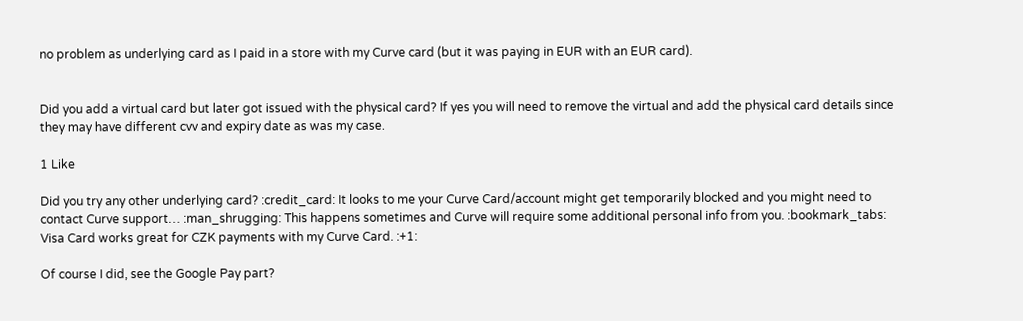no problem as underlying card as I paid in a store with my Curve card (but it was paying in EUR with an EUR card).


Did you add a virtual card but later got issued with the physical card? If yes you will need to remove the virtual and add the physical card details since they may have different cvv and expiry date as was my case.

1 Like

Did you try any other underlying card? :credit_card: It looks to me your Curve Card/account might get temporarily blocked and you might need to contact Curve support… :man_shrugging: This happens sometimes and Curve will require some additional personal info from you. :bookmark_tabs: Visa Card works great for CZK payments with my Curve Card. :+1:

Of course I did, see the Google Pay part?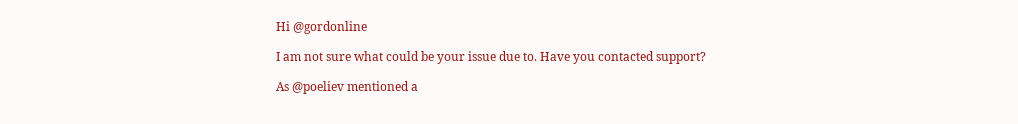Hi @gordonline

I am not sure what could be your issue due to. Have you contacted support?

As @poeliev mentioned a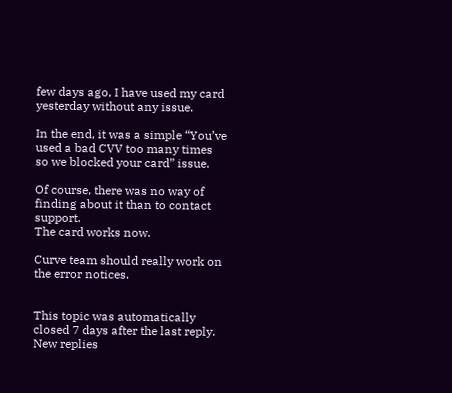few days ago, I have used my card yesterday without any issue.

In the end, it was a simple “You’ve used a bad CVV too many times so we blocked your card” issue.

Of course, there was no way of finding about it than to contact support.
The card works now.

Curve team should really work on the error notices.


This topic was automatically closed 7 days after the last reply. New replies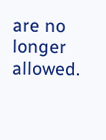are no longer allowed.